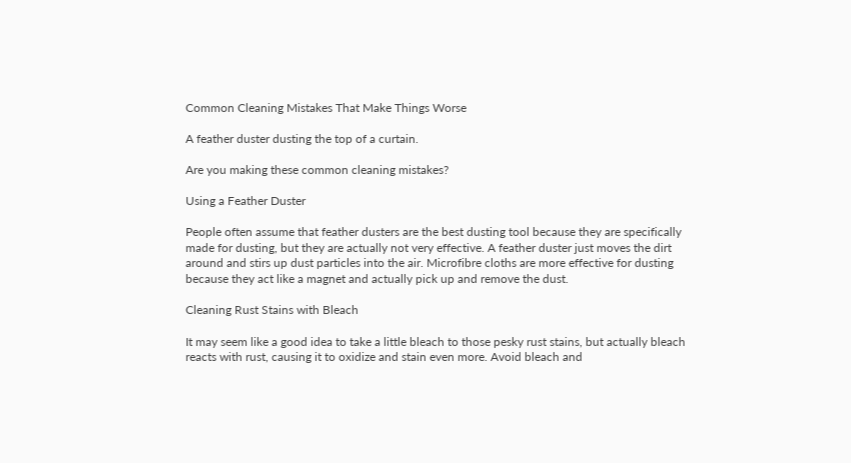Common Cleaning Mistakes That Make Things Worse

A feather duster dusting the top of a curtain.

Are you making these common cleaning mistakes?

Using a Feather Duster

People often assume that feather dusters are the best dusting tool because they are specifically made for dusting, but they are actually not very effective. A feather duster just moves the dirt around and stirs up dust particles into the air. Microfibre cloths are more effective for dusting because they act like a magnet and actually pick up and remove the dust.

Cleaning Rust Stains with Bleach

It may seem like a good idea to take a little bleach to those pesky rust stains, but actually bleach reacts with rust, causing it to oxidize and stain even more. Avoid bleach and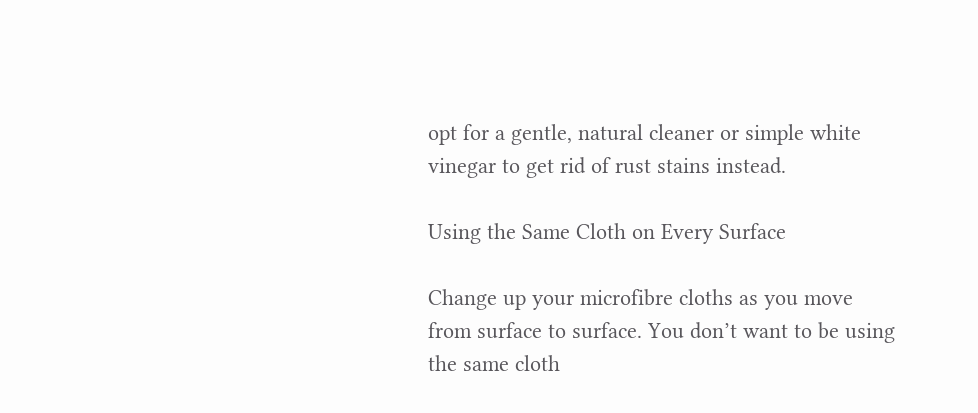opt for a gentle, natural cleaner or simple white vinegar to get rid of rust stains instead.

Using the Same Cloth on Every Surface

Change up your microfibre cloths as you move from surface to surface. You don’t want to be using the same cloth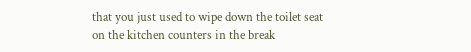that you just used to wipe down the toilet seat on the kitchen counters in the break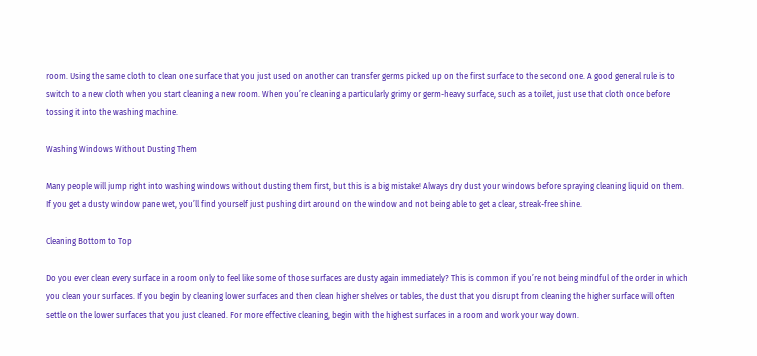room. Using the same cloth to clean one surface that you just used on another can transfer germs picked up on the first surface to the second one. A good general rule is to switch to a new cloth when you start cleaning a new room. When you’re cleaning a particularly grimy or germ-heavy surface, such as a toilet, just use that cloth once before tossing it into the washing machine.

Washing Windows Without Dusting Them

Many people will jump right into washing windows without dusting them first, but this is a big mistake! Always dry dust your windows before spraying cleaning liquid on them. If you get a dusty window pane wet, you’ll find yourself just pushing dirt around on the window and not being able to get a clear, streak-free shine.

Cleaning Bottom to Top

Do you ever clean every surface in a room only to feel like some of those surfaces are dusty again immediately? This is common if you’re not being mindful of the order in which you clean your surfaces. If you begin by cleaning lower surfaces and then clean higher shelves or tables, the dust that you disrupt from cleaning the higher surface will often settle on the lower surfaces that you just cleaned. For more effective cleaning, begin with the highest surfaces in a room and work your way down.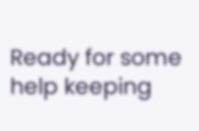Ready for some help keeping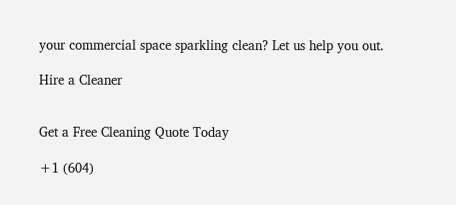your commercial space sparkling clean? Let us help you out.

Hire a Cleaner


Get a Free Cleaning Quote Today

+1 (604)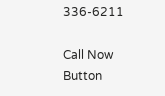336-6211

Call Now Button